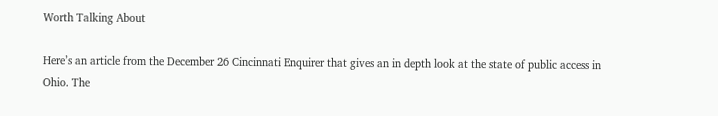Worth Talking About

Here’s an article from the December 26 Cincinnati Enquirer that gives an in depth look at the state of public access in Ohio. The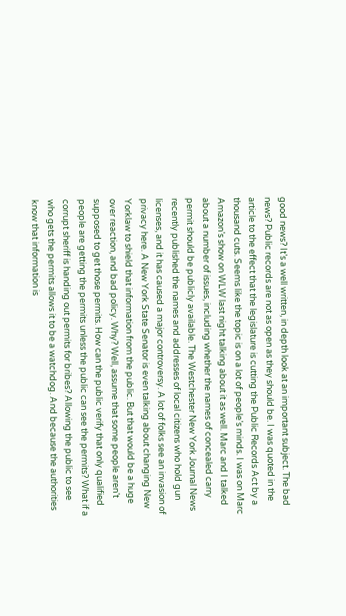good news? It’s a well written, in depth look at an important subject. The bad news? Public records are not as open as they should be. I was quoted in the article to the effect that the legislature is cutting the Public Records Act by a thousand cuts. Seems like the topic is on a lot of people’s minds. I was on Marc Amazon’s show on WLW last night talking about it as well. Marc and I talked about a number of issues, including whether the names of concealed carry permit should be publicly available. The Westchester New York Journal News recently published the names and addresses of local citizens who hold gun licenses, and it has caused a major controversy. A lot of folks see an invasion of privacy here. A New York State Senator is even talking about changing New Yorklaw to shield that information from the public. But that would be a huge over reaction, and bad policy. Why? Well, assume that some people aren’t supposed to get those permits. How can the public verify that only qualified people are getting the permits unless the public can see the permits? What if a corrupt sheriff is handing out permits for bribes? Allowing the public to see who gets the permits allows it to be a watchdog. And because the authorities know that information is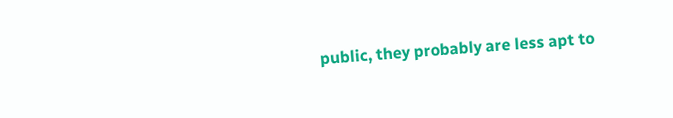public, they probably are less apt to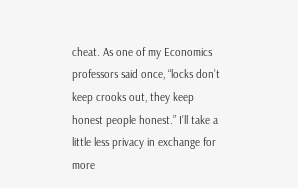cheat. As one of my Economics professors said once, “locks don’t keep crooks out, they keep honest people honest.” I’ll take a little less privacy in exchange for more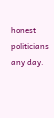honest politicians any day.